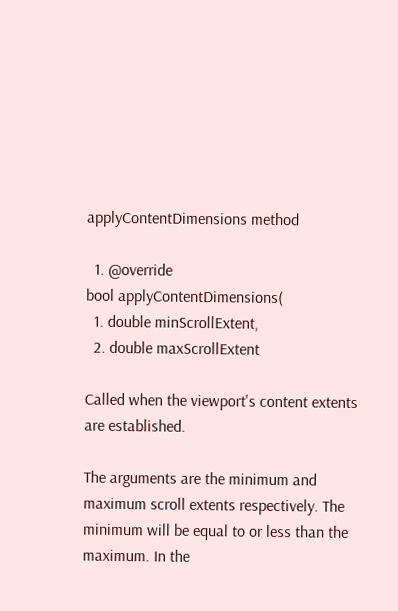applyContentDimensions method

  1. @override
bool applyContentDimensions(
  1. double minScrollExtent,
  2. double maxScrollExtent

Called when the viewport's content extents are established.

The arguments are the minimum and maximum scroll extents respectively. The minimum will be equal to or less than the maximum. In the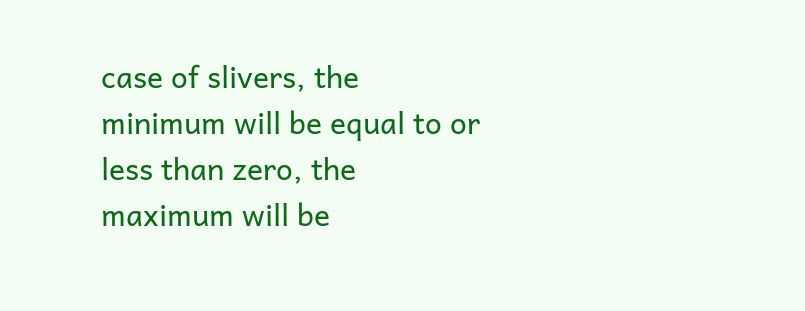case of slivers, the minimum will be equal to or less than zero, the maximum will be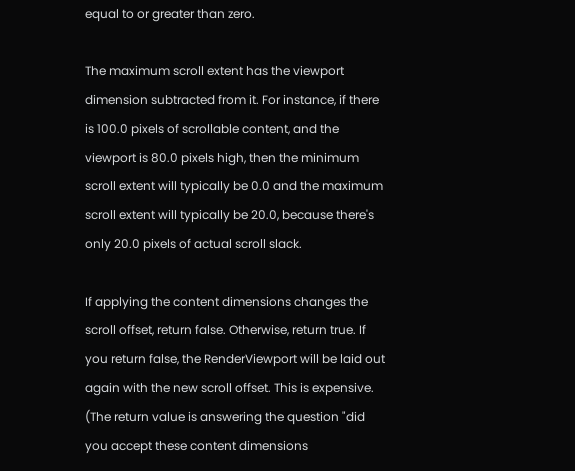equal to or greater than zero.

The maximum scroll extent has the viewport dimension subtracted from it. For instance, if there is 100.0 pixels of scrollable content, and the viewport is 80.0 pixels high, then the minimum scroll extent will typically be 0.0 and the maximum scroll extent will typically be 20.0, because there's only 20.0 pixels of actual scroll slack.

If applying the content dimensions changes the scroll offset, return false. Otherwise, return true. If you return false, the RenderViewport will be laid out again with the new scroll offset. This is expensive. (The return value is answering the question "did you accept these content dimensions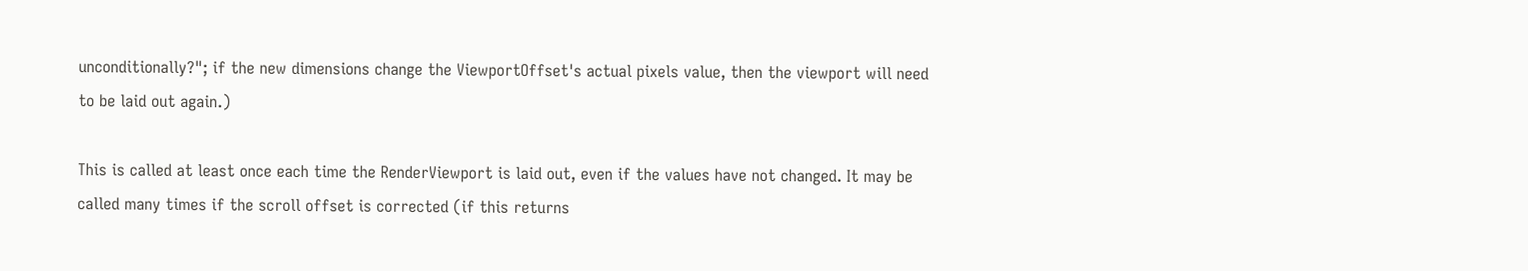unconditionally?"; if the new dimensions change the ViewportOffset's actual pixels value, then the viewport will need to be laid out again.)

This is called at least once each time the RenderViewport is laid out, even if the values have not changed. It may be called many times if the scroll offset is corrected (if this returns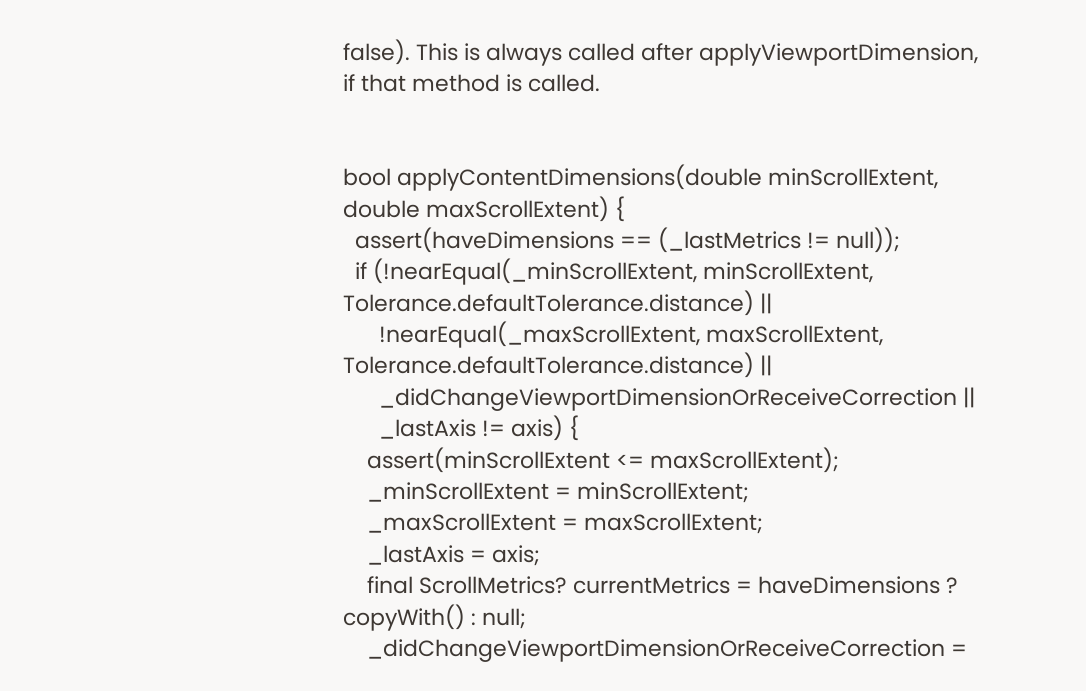false). This is always called after applyViewportDimension, if that method is called.


bool applyContentDimensions(double minScrollExtent, double maxScrollExtent) {
  assert(haveDimensions == (_lastMetrics != null));
  if (!nearEqual(_minScrollExtent, minScrollExtent, Tolerance.defaultTolerance.distance) ||
      !nearEqual(_maxScrollExtent, maxScrollExtent, Tolerance.defaultTolerance.distance) ||
      _didChangeViewportDimensionOrReceiveCorrection ||
      _lastAxis != axis) {
    assert(minScrollExtent <= maxScrollExtent);
    _minScrollExtent = minScrollExtent;
    _maxScrollExtent = maxScrollExtent;
    _lastAxis = axis;
    final ScrollMetrics? currentMetrics = haveDimensions ? copyWith() : null;
    _didChangeViewportDimensionOrReceiveCorrection =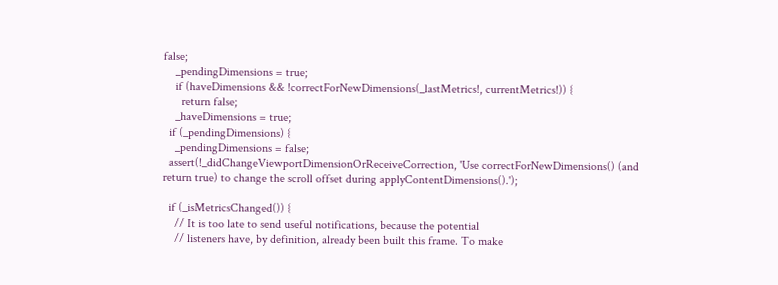false;
    _pendingDimensions = true;
    if (haveDimensions && !correctForNewDimensions(_lastMetrics!, currentMetrics!)) {
      return false;
    _haveDimensions = true;
  if (_pendingDimensions) {
    _pendingDimensions = false;
  assert(!_didChangeViewportDimensionOrReceiveCorrection, 'Use correctForNewDimensions() (and return true) to change the scroll offset during applyContentDimensions().');

  if (_isMetricsChanged()) {
    // It is too late to send useful notifications, because the potential
    // listeners have, by definition, already been built this frame. To make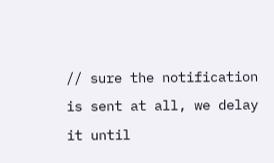// sure the notification is sent at all, we delay it until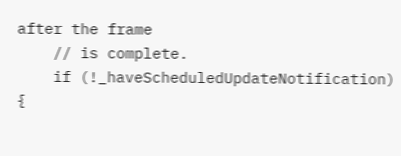after the frame
    // is complete.
    if (!_haveScheduledUpdateNotification) {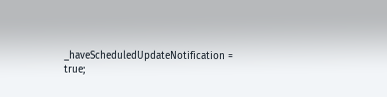_haveScheduledUpdateNotification = true;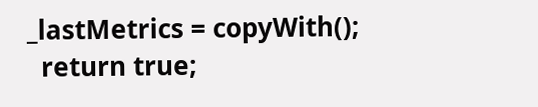_lastMetrics = copyWith();
  return true;